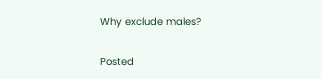Why exclude males?

Posted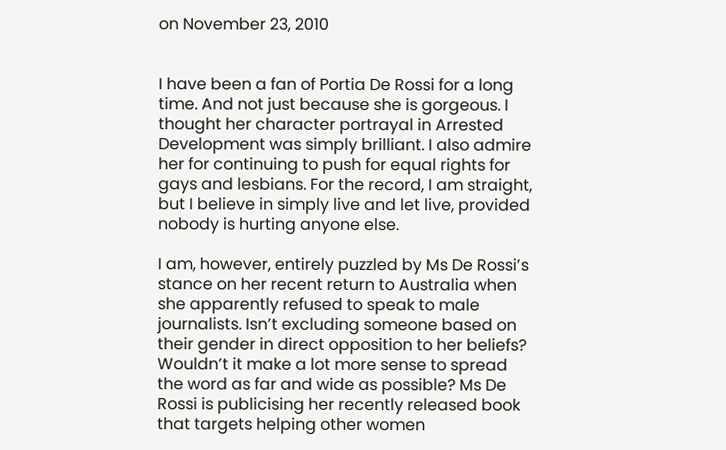on November 23, 2010


I have been a fan of Portia De Rossi for a long time. And not just because she is gorgeous. I thought her character portrayal in Arrested Development was simply brilliant. I also admire her for continuing to push for equal rights for gays and lesbians. For the record, I am straight, but I believe in simply live and let live, provided nobody is hurting anyone else.

I am, however, entirely puzzled by Ms De Rossi’s stance on her recent return to Australia when she apparently refused to speak to male journalists. Isn’t excluding someone based on their gender in direct opposition to her beliefs? Wouldn’t it make a lot more sense to spread the word as far and wide as possible? Ms De Rossi is publicising her recently released book that targets helping other women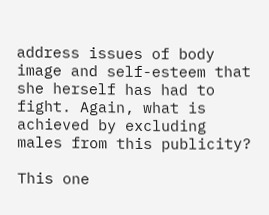address issues of body image and self-esteem that she herself has had to fight. Again, what is achieved by excluding males from this publicity?

This one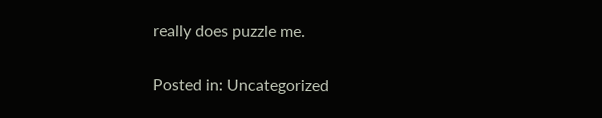really does puzzle me.

Posted in: Uncategorized